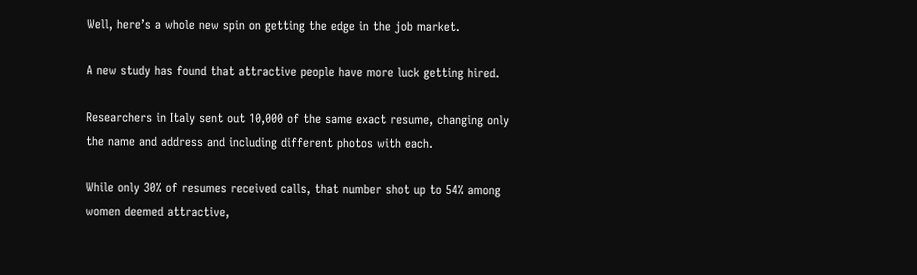Well, here’s a whole new spin on getting the edge in the job market.

A new study has found that attractive people have more luck getting hired.

Researchers in Italy sent out 10,000 of the same exact resume, changing only the name and address and including different photos with each.

While only 30% of resumes received calls, that number shot up to 54% among women deemed attractive,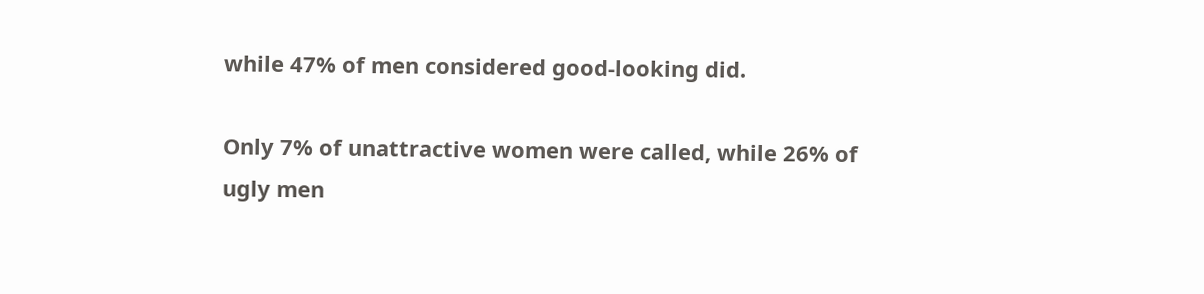while 47% of men considered good-looking did.

Only 7% of unattractive women were called, while 26% of ugly men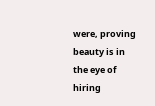were, proving beauty is in the eye of hiring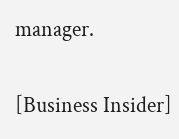manager.

[Business Insider]